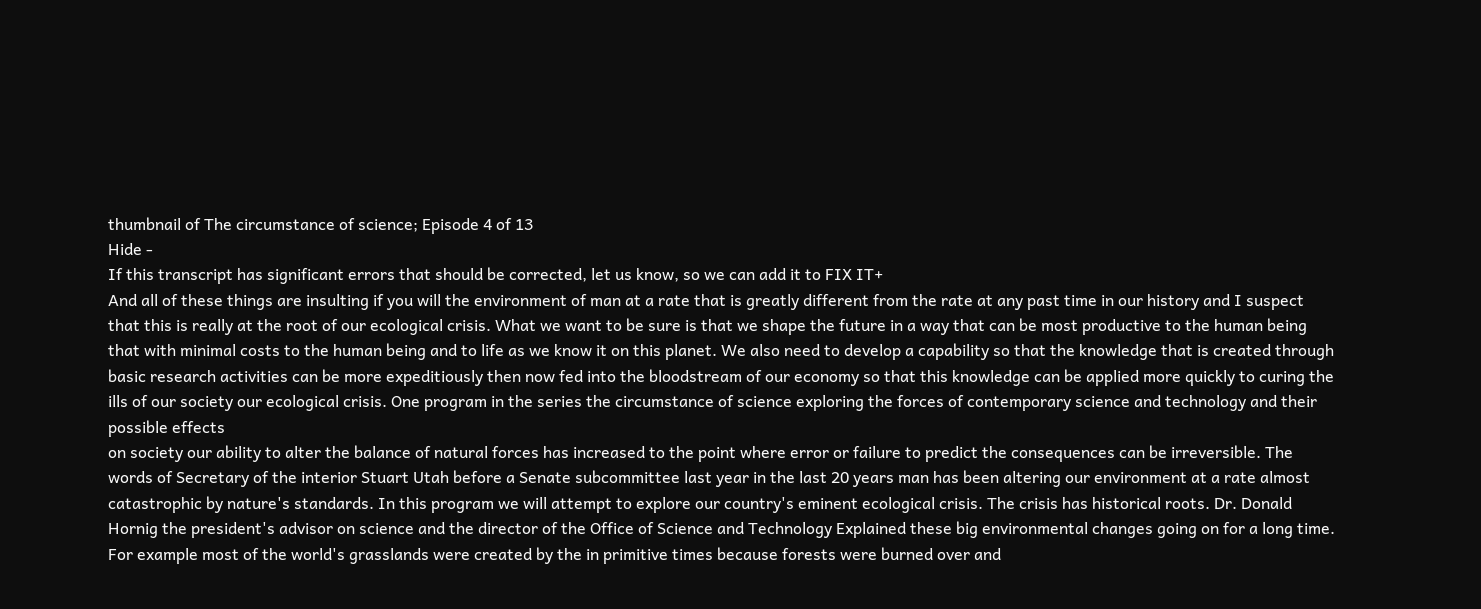thumbnail of The circumstance of science; Episode 4 of 13
Hide -
If this transcript has significant errors that should be corrected, let us know, so we can add it to FIX IT+
And all of these things are insulting if you will the environment of man at a rate that is greatly different from the rate at any past time in our history and I suspect that this is really at the root of our ecological crisis. What we want to be sure is that we shape the future in a way that can be most productive to the human being that with minimal costs to the human being and to life as we know it on this planet. We also need to develop a capability so that the knowledge that is created through basic research activities can be more expeditiously then now fed into the bloodstream of our economy so that this knowledge can be applied more quickly to curing the ills of our society our ecological crisis. One program in the series the circumstance of science exploring the forces of contemporary science and technology and their possible effects
on society our ability to alter the balance of natural forces has increased to the point where error or failure to predict the consequences can be irreversible. The words of Secretary of the interior Stuart Utah before a Senate subcommittee last year in the last 20 years man has been altering our environment at a rate almost catastrophic by nature's standards. In this program we will attempt to explore our country's eminent ecological crisis. The crisis has historical roots. Dr. Donald Hornig the president's advisor on science and the director of the Office of Science and Technology Explained these big environmental changes going on for a long time. For example most of the world's grasslands were created by the in primitive times because forests were burned over and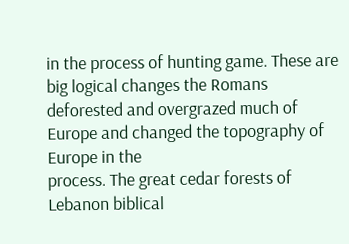in the process of hunting game. These are big logical changes the Romans deforested and overgrazed much of Europe and changed the topography of Europe in the
process. The great cedar forests of Lebanon biblical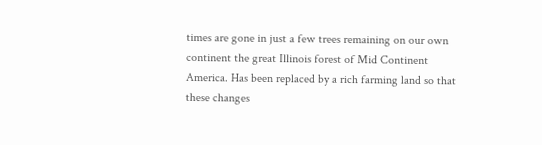times are gone in just a few trees remaining on our own continent the great Illinois forest of Mid Continent America. Has been replaced by a rich farming land so that these changes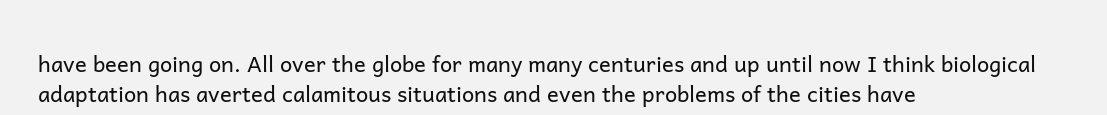have been going on. All over the globe for many many centuries and up until now I think biological adaptation has averted calamitous situations and even the problems of the cities have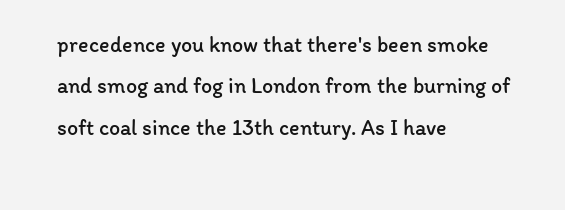precedence you know that there's been smoke and smog and fog in London from the burning of soft coal since the 13th century. As I have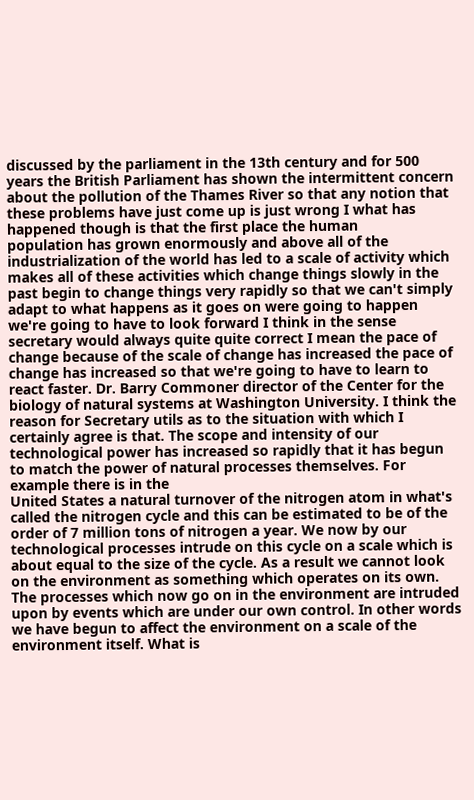discussed by the parliament in the 13th century and for 500 years the British Parliament has shown the intermittent concern about the pollution of the Thames River so that any notion that these problems have just come up is just wrong I what has happened though is that the first place the human
population has grown enormously and above all of the industrialization of the world has led to a scale of activity which makes all of these activities which change things slowly in the past begin to change things very rapidly so that we can't simply adapt to what happens as it goes on were going to happen we're going to have to look forward I think in the sense secretary would always quite quite correct I mean the pace of change because of the scale of change has increased the pace of change has increased so that we're going to have to learn to react faster. Dr. Barry Commoner director of the Center for the biology of natural systems at Washington University. I think the reason for Secretary utils as to the situation with which I certainly agree is that. The scope and intensity of our technological power has increased so rapidly that it has begun to match the power of natural processes themselves. For example there is in the
United States a natural turnover of the nitrogen atom in what's called the nitrogen cycle and this can be estimated to be of the order of 7 million tons of nitrogen a year. We now by our technological processes intrude on this cycle on a scale which is about equal to the size of the cycle. As a result we cannot look on the environment as something which operates on its own. The processes which now go on in the environment are intruded upon by events which are under our own control. In other words we have begun to affect the environment on a scale of the environment itself. What is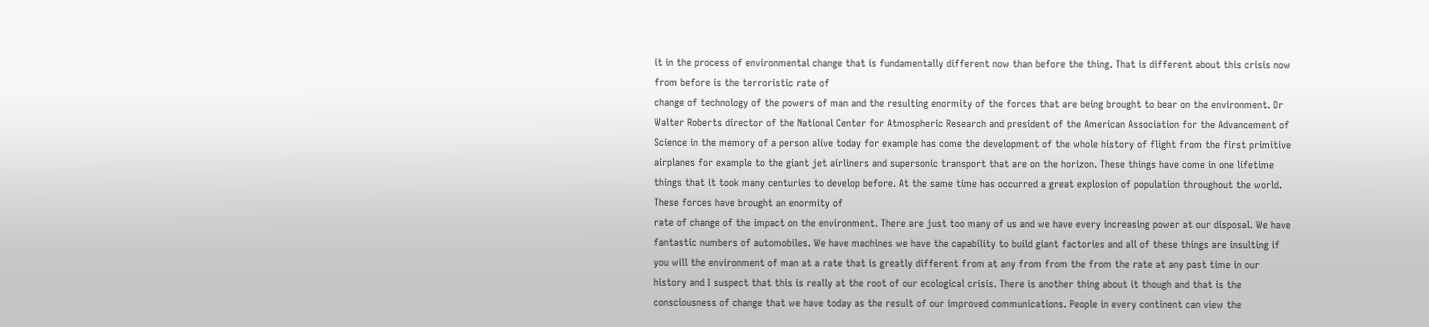it in the process of environmental change that is fundamentally different now than before the thing. That is different about this crisis now from before is the terroristic rate of
change of technology of the powers of man and the resulting enormity of the forces that are being brought to bear on the environment. Dr Walter Roberts director of the National Center for Atmospheric Research and president of the American Association for the Advancement of Science in the memory of a person alive today for example has come the development of the whole history of flight from the first primitive airplanes for example to the giant jet airliners and supersonic transport that are on the horizon. These things have come in one lifetime things that it took many centuries to develop before. At the same time has occurred a great explosion of population throughout the world. These forces have brought an enormity of
rate of change of the impact on the environment. There are just too many of us and we have every increasing power at our disposal. We have fantastic numbers of automobiles. We have machines we have the capability to build giant factories and all of these things are insulting if you will the environment of man at a rate that is greatly different from at any from from the from the rate at any past time in our history and I suspect that this is really at the root of our ecological crisis. There is another thing about it though and that is the consciousness of change that we have today as the result of our improved communications. People in every continent can view the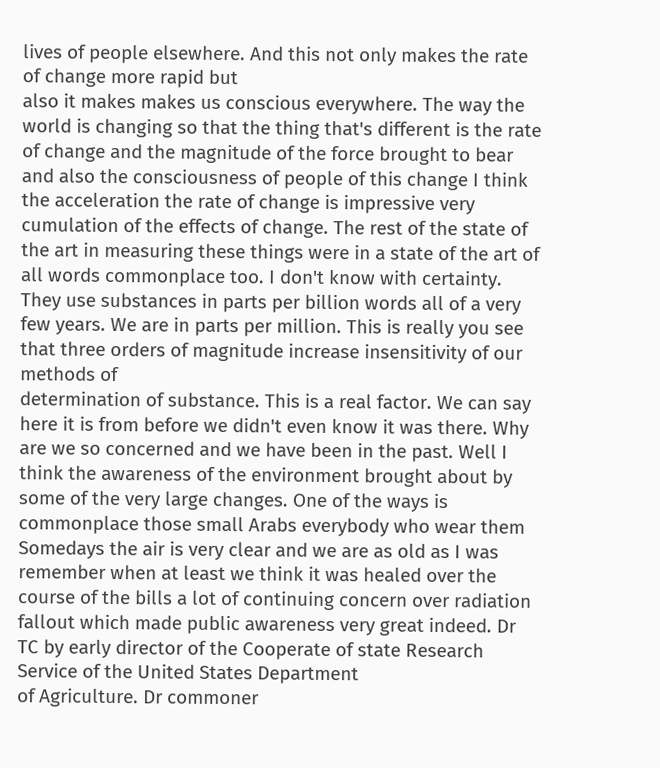lives of people elsewhere. And this not only makes the rate of change more rapid but
also it makes makes us conscious everywhere. The way the world is changing so that the thing that's different is the rate of change and the magnitude of the force brought to bear and also the consciousness of people of this change I think the acceleration the rate of change is impressive very cumulation of the effects of change. The rest of the state of the art in measuring these things were in a state of the art of all words commonplace too. I don't know with certainty. They use substances in parts per billion words all of a very few years. We are in parts per million. This is really you see that three orders of magnitude increase insensitivity of our methods of
determination of substance. This is a real factor. We can say here it is from before we didn't even know it was there. Why are we so concerned and we have been in the past. Well I think the awareness of the environment brought about by some of the very large changes. One of the ways is commonplace those small Arabs everybody who wear them Somedays the air is very clear and we are as old as I was remember when at least we think it was healed over the course of the bills a lot of continuing concern over radiation fallout which made public awareness very great indeed. Dr TC by early director of the Cooperate of state Research Service of the United States Department
of Agriculture. Dr commoner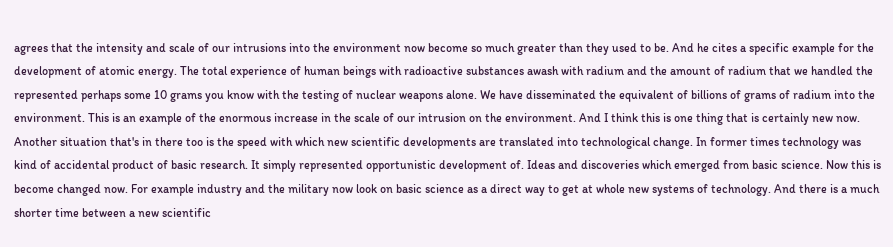agrees that the intensity and scale of our intrusions into the environment now become so much greater than they used to be. And he cites a specific example for the development of atomic energy. The total experience of human beings with radioactive substances awash with radium and the amount of radium that we handled the represented perhaps some 10 grams you know with the testing of nuclear weapons alone. We have disseminated the equivalent of billions of grams of radium into the environment. This is an example of the enormous increase in the scale of our intrusion on the environment. And I think this is one thing that is certainly new now. Another situation that's in there too is the speed with which new scientific developments are translated into technological change. In former times technology was
kind of accidental product of basic research. It simply represented opportunistic development of. Ideas and discoveries which emerged from basic science. Now this is become changed now. For example industry and the military now look on basic science as a direct way to get at whole new systems of technology. And there is a much shorter time between a new scientific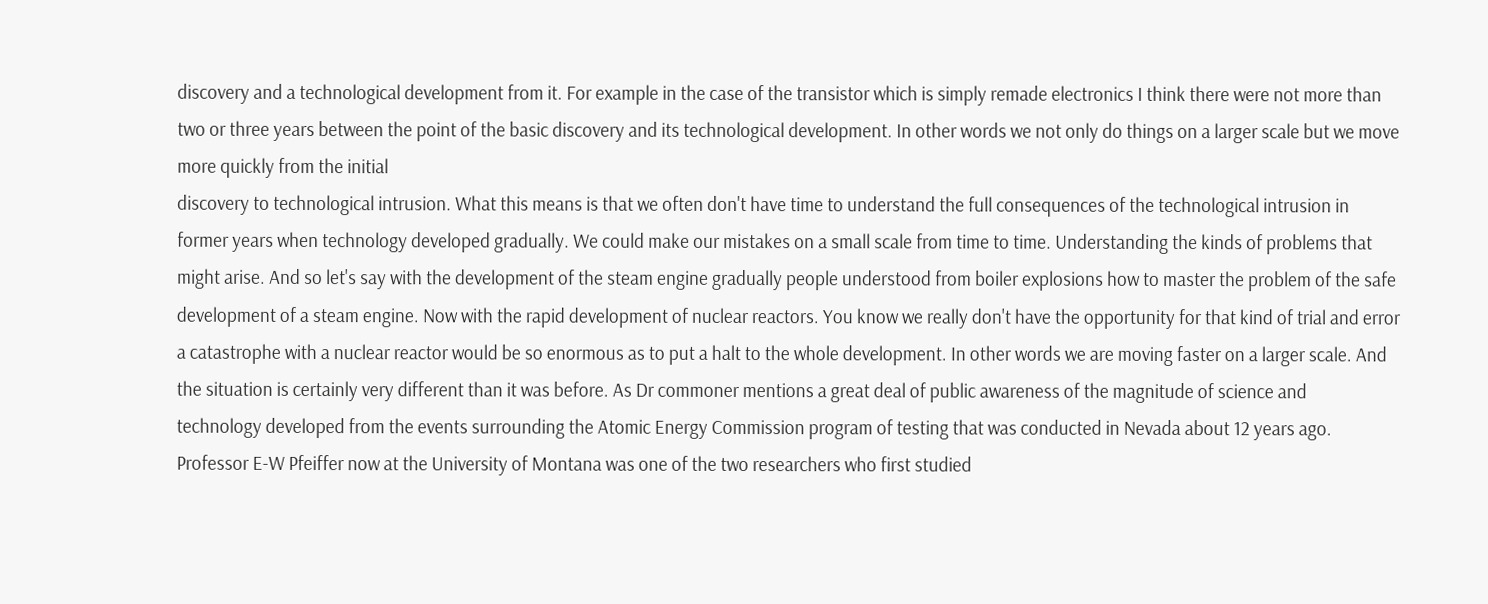discovery and a technological development from it. For example in the case of the transistor which is simply remade electronics I think there were not more than two or three years between the point of the basic discovery and its technological development. In other words we not only do things on a larger scale but we move more quickly from the initial
discovery to technological intrusion. What this means is that we often don't have time to understand the full consequences of the technological intrusion in former years when technology developed gradually. We could make our mistakes on a small scale from time to time. Understanding the kinds of problems that might arise. And so let's say with the development of the steam engine gradually people understood from boiler explosions how to master the problem of the safe development of a steam engine. Now with the rapid development of nuclear reactors. You know we really don't have the opportunity for that kind of trial and error a catastrophe with a nuclear reactor would be so enormous as to put a halt to the whole development. In other words we are moving faster on a larger scale. And the situation is certainly very different than it was before. As Dr commoner mentions a great deal of public awareness of the magnitude of science and
technology developed from the events surrounding the Atomic Energy Commission program of testing that was conducted in Nevada about 12 years ago. Professor E-W Pfeiffer now at the University of Montana was one of the two researchers who first studied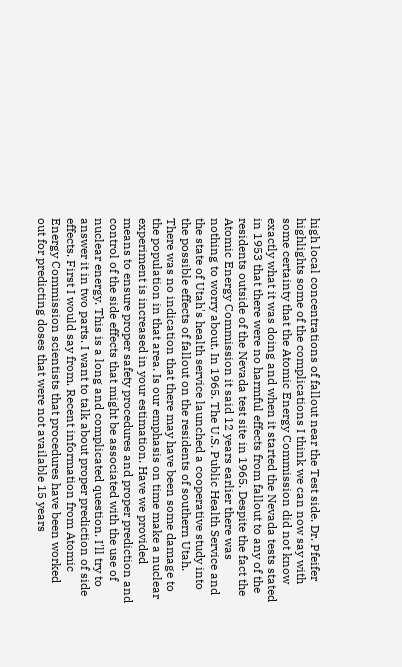high local concentrations of fallout near the Test side. Dr. Pfeifer highlights some of the complications I think we can now say with some certainty that the Atomic Energy Commission did not know exactly what it was doing and when it started the Nevada tests stated in 1953 that there were no harmful effects from fallout to any of the residents outside of the Nevada test site in 1965. Despite the fact the Atomic Energy Commission it said 12 years earlier there was nothing to worry about. In 1965. The U.S. Public Health Service and the state of Utah's health service launched a cooperative study into
the possible effects of fallout on the residents of southern Utah. There was no indication that there may have been some damage to the population in that area. Is our emphasis on time make a nuclear experiment is increased in your estimation. Have we provided means to ensure proper safety procedures and proper prediction and control of the side effects that might be associated with the use of nuclear energy. This is a long and complicated question. I'll try to answer it in two parts. I want to talk about proper prediction of side effects. First I would say from. Recent information from Atomic Energy Commission scientists that procedures have been worked out for predicting doses that were not available 15 years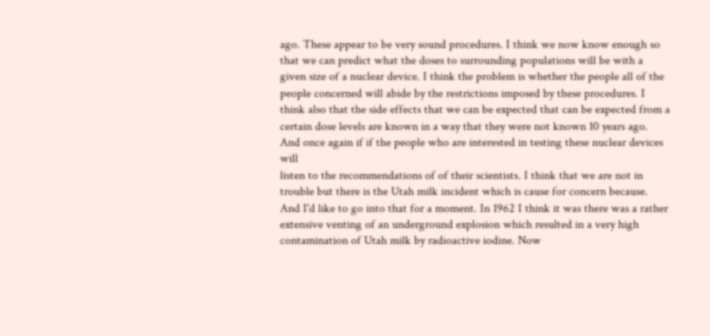ago. These appear to be very sound procedures. I think we now know enough so that we can predict what the doses to surrounding populations will be with a given size of a nuclear device. I think the problem is whether the people all of the people concerned will abide by the restrictions imposed by these procedures. I think also that the side effects that we can be expected that can be expected from a certain dose levels are known in a way that they were not known 10 years ago. And once again if if the people who are interested in testing these nuclear devices will
listen to the recommendations of of their scientists. I think that we are not in trouble but there is the Utah milk incident which is cause for concern because. And I'd like to go into that for a moment. In 1962 I think it was there was a rather extensive venting of an underground explosion which resulted in a very high contamination of Utah milk by radioactive iodine. Now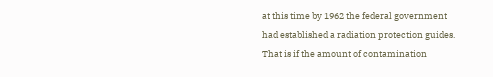at this time by 1962 the federal government had established a radiation protection guides. That is if the amount of contamination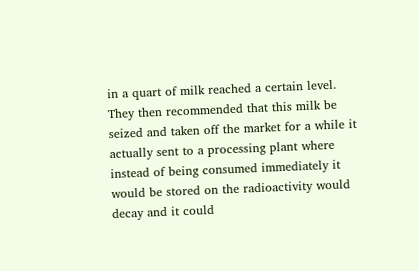in a quart of milk reached a certain level. They then recommended that this milk be seized and taken off the market for a while it actually sent to a processing plant where instead of being consumed immediately it would be stored on the radioactivity would
decay and it could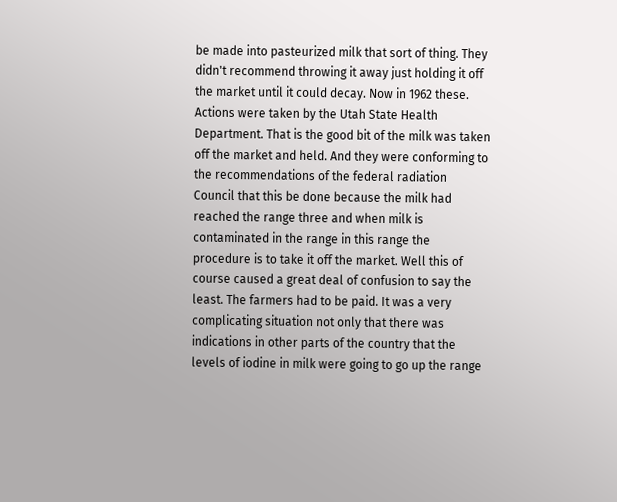be made into pasteurized milk that sort of thing. They didn't recommend throwing it away just holding it off the market until it could decay. Now in 1962 these. Actions were taken by the Utah State Health Department. That is the good bit of the milk was taken off the market and held. And they were conforming to the recommendations of the federal radiation Council that this be done because the milk had reached the range three and when milk is contaminated in the range in this range the procedure is to take it off the market. Well this of course caused a great deal of confusion to say the least. The farmers had to be paid. It was a very complicating situation not only that there was indications in other parts of the country that the levels of iodine in milk were going to go up the range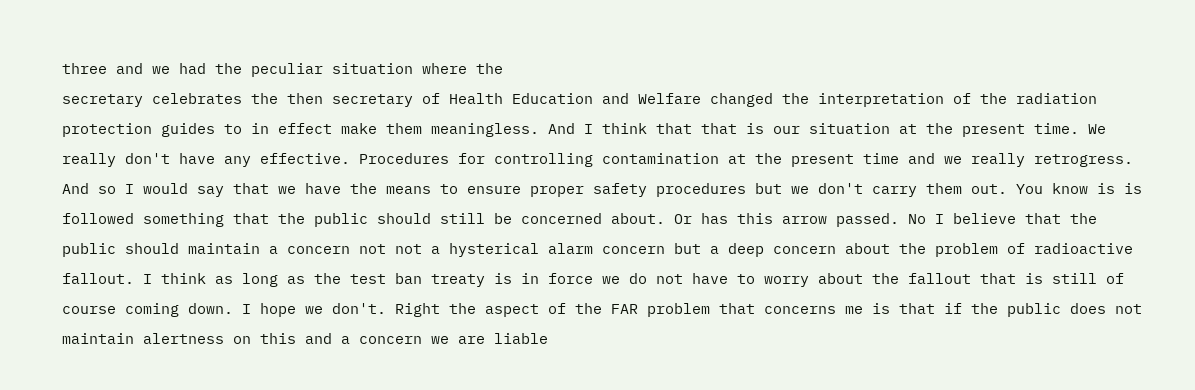three and we had the peculiar situation where the
secretary celebrates the then secretary of Health Education and Welfare changed the interpretation of the radiation protection guides to in effect make them meaningless. And I think that that is our situation at the present time. We really don't have any effective. Procedures for controlling contamination at the present time and we really retrogress. And so I would say that we have the means to ensure proper safety procedures but we don't carry them out. You know is is followed something that the public should still be concerned about. Or has this arrow passed. No I believe that the public should maintain a concern not not a hysterical alarm concern but a deep concern about the problem of radioactive fallout. I think as long as the test ban treaty is in force we do not have to worry about the fallout that is still of
course coming down. I hope we don't. Right the aspect of the FAR problem that concerns me is that if the public does not maintain alertness on this and a concern we are liable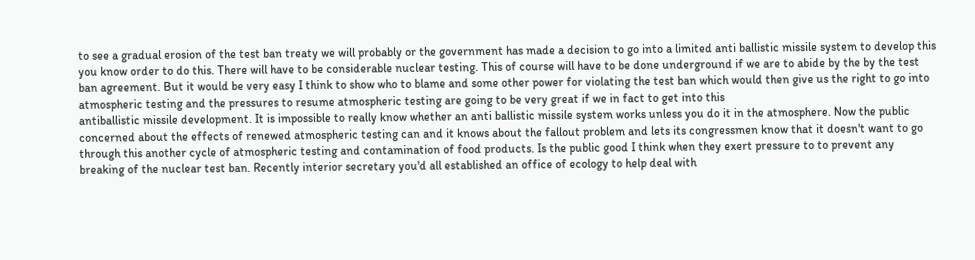to see a gradual erosion of the test ban treaty we will probably or the government has made a decision to go into a limited anti ballistic missile system to develop this you know order to do this. There will have to be considerable nuclear testing. This of course will have to be done underground if we are to abide by the by the test ban agreement. But it would be very easy I think to show who to blame and some other power for violating the test ban which would then give us the right to go into atmospheric testing and the pressures to resume atmospheric testing are going to be very great if we in fact to get into this
antiballistic missile development. It is impossible to really know whether an anti ballistic missile system works unless you do it in the atmosphere. Now the public concerned about the effects of renewed atmospheric testing can and it knows about the fallout problem and lets its congressmen know that it doesn't want to go through this another cycle of atmospheric testing and contamination of food products. Is the public good I think when they exert pressure to to prevent any breaking of the nuclear test ban. Recently interior secretary you'd all established an office of ecology to help deal with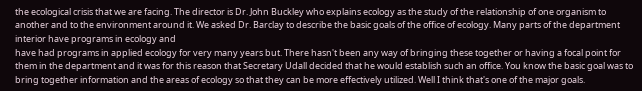the ecological crisis that we are facing. The director is Dr. John Buckley who explains ecology as the study of the relationship of one organism to another and to the environment around it. We asked Dr. Barclay to describe the basic goals of the office of ecology. Many parts of the department interior have programs in ecology and
have had programs in applied ecology for very many years but. There hasn't been any way of bringing these together or having a focal point for them in the department and it was for this reason that Secretary Udall decided that he would establish such an office. You know the basic goal was to bring together information and the areas of ecology so that they can be more effectively utilized. Well I think that's one of the major goals.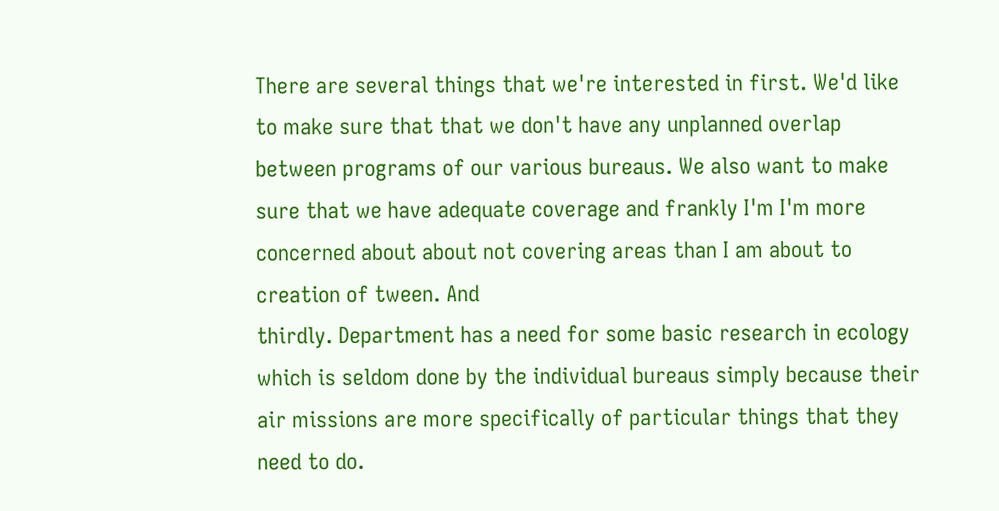There are several things that we're interested in first. We'd like to make sure that that we don't have any unplanned overlap between programs of our various bureaus. We also want to make sure that we have adequate coverage and frankly I'm I'm more concerned about about not covering areas than I am about to creation of tween. And
thirdly. Department has a need for some basic research in ecology which is seldom done by the individual bureaus simply because their air missions are more specifically of particular things that they need to do.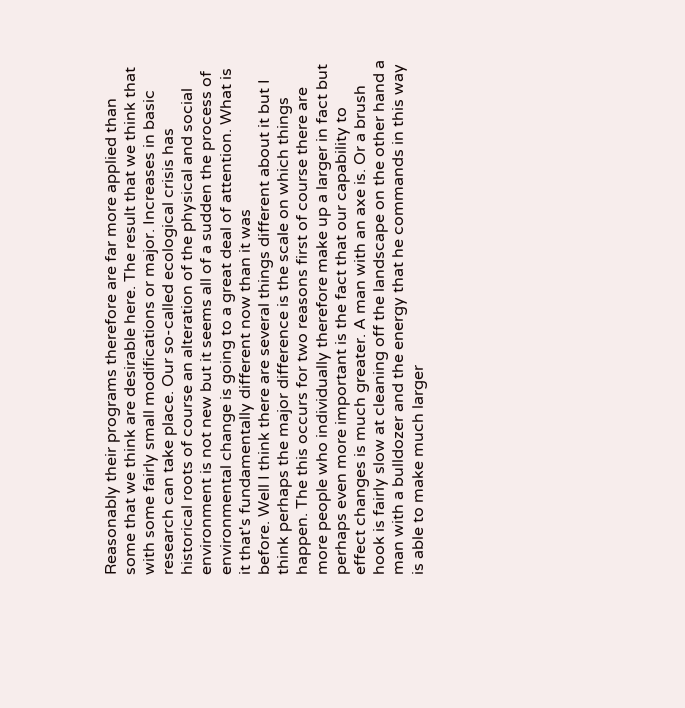Reasonably their programs therefore are far more applied than some that we think are desirable here. The result that we think that with some fairly small modifications or major. Increases in basic research can take place. Our so-called ecological crisis has historical roots of course an alteration of the physical and social environment is not new but it seems all of a sudden the process of environmental change is going to a great deal of attention. What is it that's fundamentally different now than it was
before. Well I think there are several things different about it but I think perhaps the major difference is the scale on which things happen. The this occurs for two reasons first of course there are more people who individually therefore make up a larger in fact but perhaps even more important is the fact that our capability to effect changes is much greater. A man with an axe is. Or a brush hook is fairly slow at cleaning off the landscape on the other hand a man with a bulldozer and the energy that he commands in this way is able to make much larger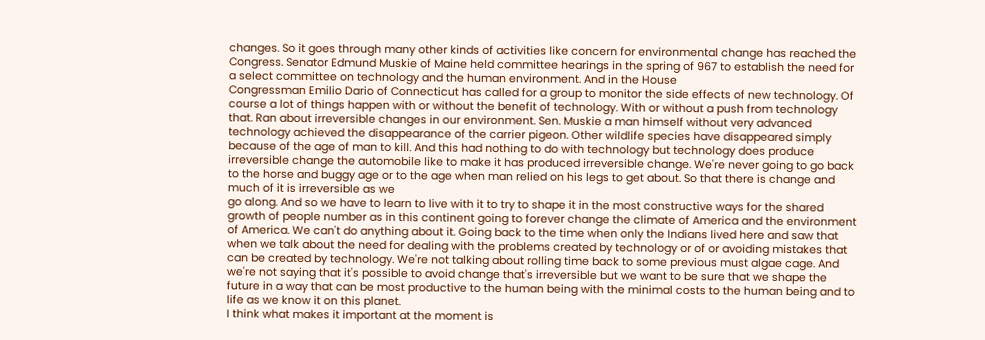changes. So it goes through many other kinds of activities like concern for environmental change has reached the Congress. Senator Edmund Muskie of Maine held committee hearings in the spring of 967 to establish the need for a select committee on technology and the human environment. And in the House
Congressman Emilio Dario of Connecticut has called for a group to monitor the side effects of new technology. Of course a lot of things happen with or without the benefit of technology. With or without a push from technology that. Ran about irreversible changes in our environment. Sen. Muskie a man himself without very advanced technology achieved the disappearance of the carrier pigeon. Other wildlife species have disappeared simply because of the age of man to kill. And this had nothing to do with technology but technology does produce irreversible change the automobile like to make it has produced irreversible change. We're never going to go back to the horse and buggy age or to the age when man relied on his legs to get about. So that there is change and much of it is irreversible as we
go along. And so we have to learn to live with it to try to shape it in the most constructive ways for the shared growth of people number as in this continent going to forever change the climate of America and the environment of America. We can't do anything about it. Going back to the time when only the Indians lived here and saw that when we talk about the need for dealing with the problems created by technology or of or avoiding mistakes that can be created by technology. We're not talking about rolling time back to some previous must algae cage. And we're not saying that it's possible to avoid change that's irreversible but we want to be sure that we shape the future in a way that can be most productive to the human being with the minimal costs to the human being and to life as we know it on this planet.
I think what makes it important at the moment is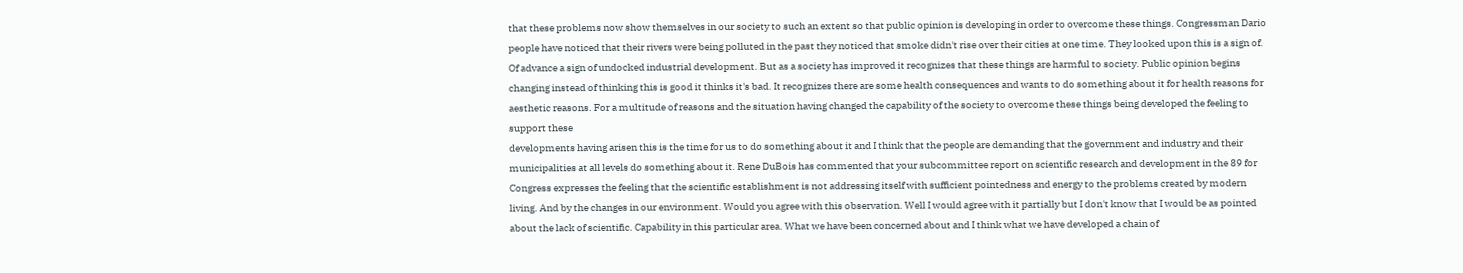that these problems now show themselves in our society to such an extent so that public opinion is developing in order to overcome these things. Congressman Dario people have noticed that their rivers were being polluted in the past they noticed that smoke didn't rise over their cities at one time. They looked upon this is a sign of. Of advance a sign of undocked industrial development. But as a society has improved it recognizes that these things are harmful to society. Public opinion begins changing instead of thinking this is good it thinks it's bad. It recognizes there are some health consequences and wants to do something about it for health reasons for aesthetic reasons. For a multitude of reasons and the situation having changed the capability of the society to overcome these things being developed the feeling to support these
developments having arisen this is the time for us to do something about it and I think that the people are demanding that the government and industry and their municipalities at all levels do something about it. Rene DuBois has commented that your subcommittee report on scientific research and development in the 89 for Congress expresses the feeling that the scientific establishment is not addressing itself with sufficient pointedness and energy to the problems created by modern living. And by the changes in our environment. Would you agree with this observation. Well I would agree with it partially but I don't know that I would be as pointed about the lack of scientific. Capability in this particular area. What we have been concerned about and I think what we have developed a chain of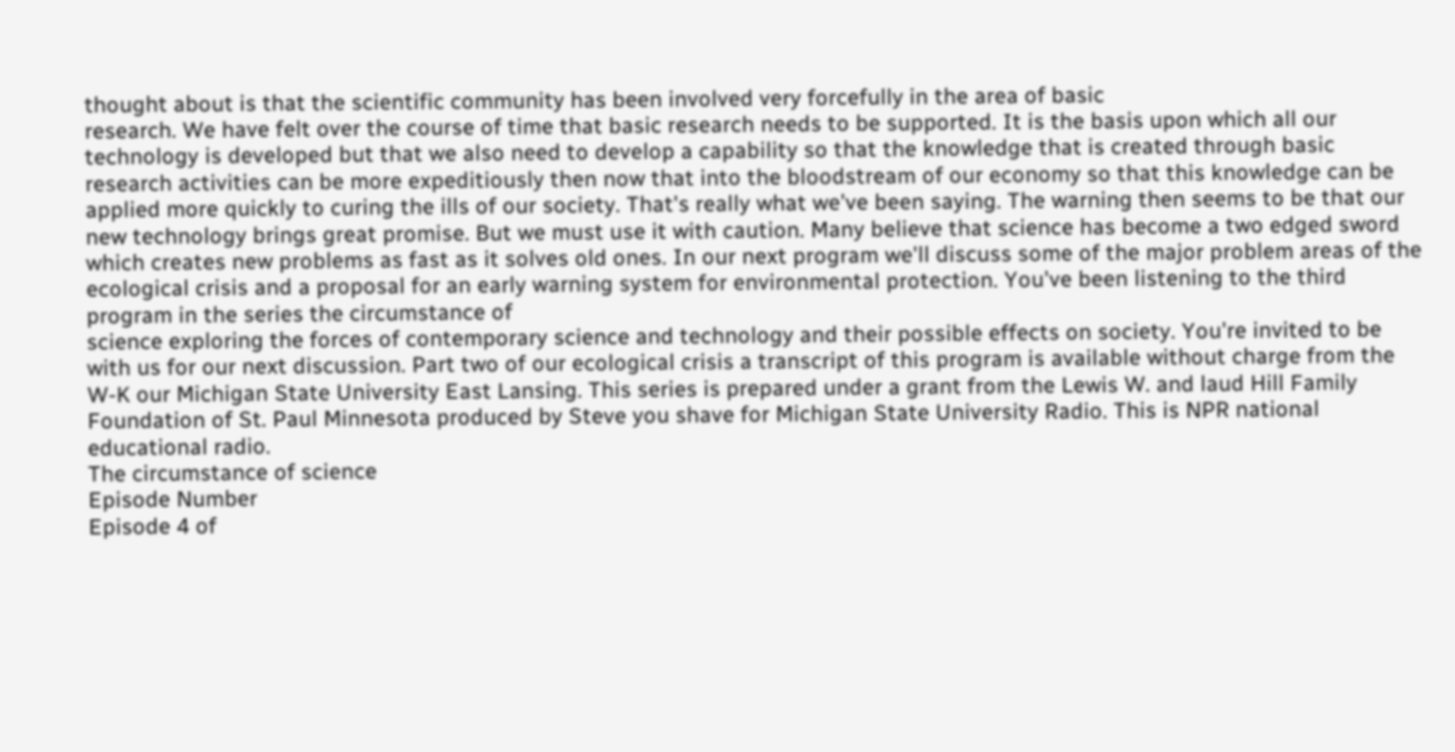thought about is that the scientific community has been involved very forcefully in the area of basic
research. We have felt over the course of time that basic research needs to be supported. It is the basis upon which all our technology is developed but that we also need to develop a capability so that the knowledge that is created through basic research activities can be more expeditiously then now that into the bloodstream of our economy so that this knowledge can be applied more quickly to curing the ills of our society. That's really what we've been saying. The warning then seems to be that our new technology brings great promise. But we must use it with caution. Many believe that science has become a two edged sword which creates new problems as fast as it solves old ones. In our next program we'll discuss some of the major problem areas of the ecological crisis and a proposal for an early warning system for environmental protection. You've been listening to the third program in the series the circumstance of
science exploring the forces of contemporary science and technology and their possible effects on society. You're invited to be with us for our next discussion. Part two of our ecological crisis a transcript of this program is available without charge from the W-K our Michigan State University East Lansing. This series is prepared under a grant from the Lewis W. and laud Hill Family Foundation of St. Paul Minnesota produced by Steve you shave for Michigan State University Radio. This is NPR national educational radio.
The circumstance of science
Episode Number
Episode 4 of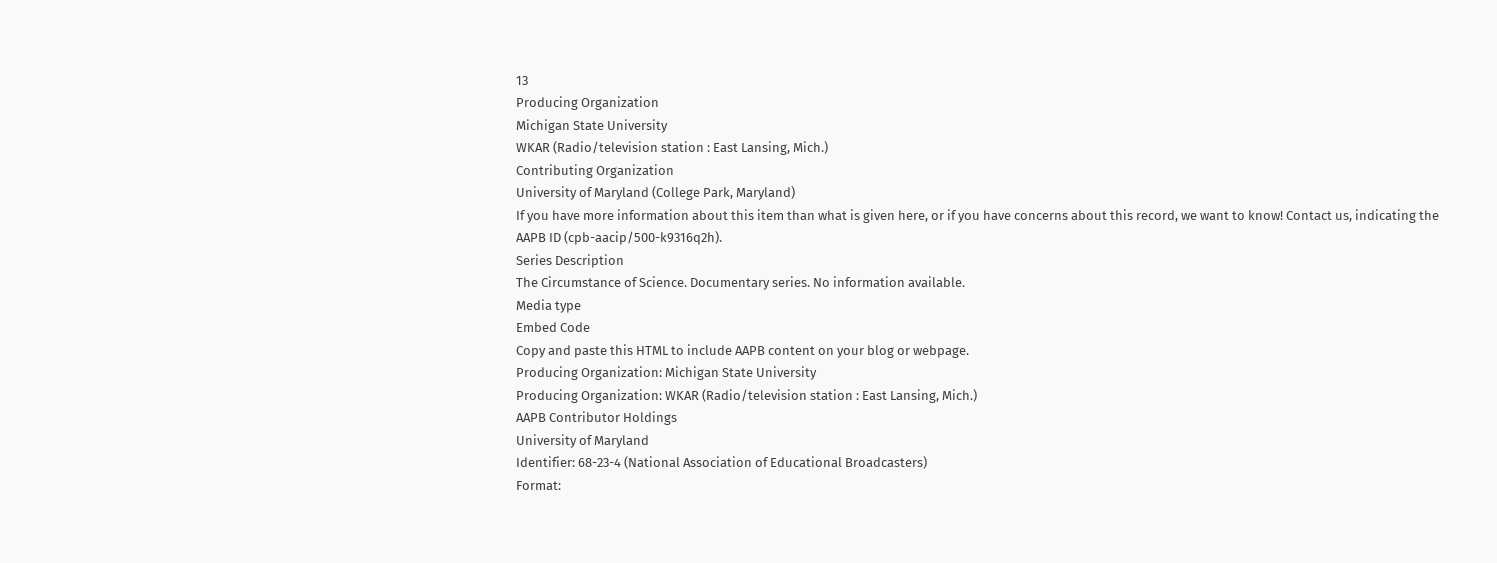13
Producing Organization
Michigan State University
WKAR (Radio/television station : East Lansing, Mich.)
Contributing Organization
University of Maryland (College Park, Maryland)
If you have more information about this item than what is given here, or if you have concerns about this record, we want to know! Contact us, indicating the AAPB ID (cpb-aacip/500-k9316q2h).
Series Description
The Circumstance of Science. Documentary series. No information available.
Media type
Embed Code
Copy and paste this HTML to include AAPB content on your blog or webpage.
Producing Organization: Michigan State University
Producing Organization: WKAR (Radio/television station : East Lansing, Mich.)
AAPB Contributor Holdings
University of Maryland
Identifier: 68-23-4 (National Association of Educational Broadcasters)
Format: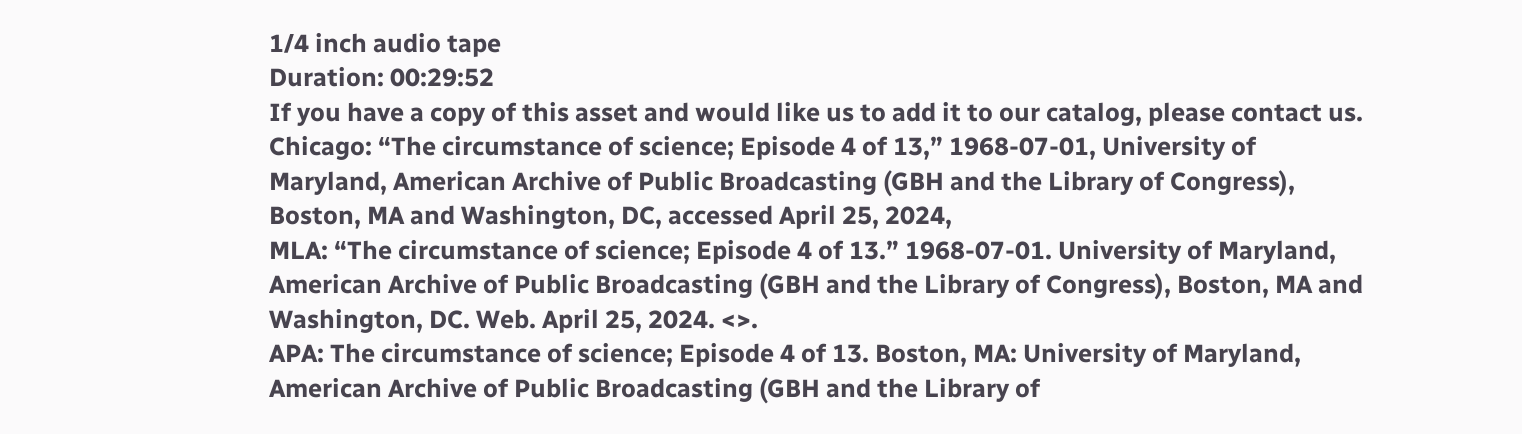1/4 inch audio tape
Duration: 00:29:52
If you have a copy of this asset and would like us to add it to our catalog, please contact us.
Chicago: “The circumstance of science; Episode 4 of 13,” 1968-07-01, University of Maryland, American Archive of Public Broadcasting (GBH and the Library of Congress), Boston, MA and Washington, DC, accessed April 25, 2024,
MLA: “The circumstance of science; Episode 4 of 13.” 1968-07-01. University of Maryland, American Archive of Public Broadcasting (GBH and the Library of Congress), Boston, MA and Washington, DC. Web. April 25, 2024. <>.
APA: The circumstance of science; Episode 4 of 13. Boston, MA: University of Maryland, American Archive of Public Broadcasting (GBH and the Library of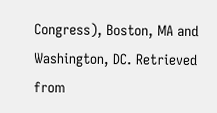Congress), Boston, MA and Washington, DC. Retrieved from